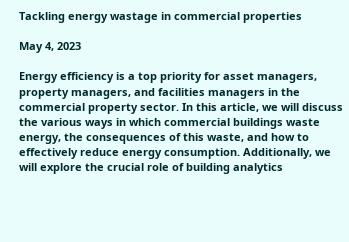Tackling energy wastage in commercial properties

May 4, 2023

Energy efficiency is a top priority for asset managers, property managers, and facilities managers in the commercial property sector. In this article, we will discuss the various ways in which commercial buildings waste energy, the consequences of this waste, and how to effectively reduce energy consumption. Additionally, we will explore the crucial role of building analytics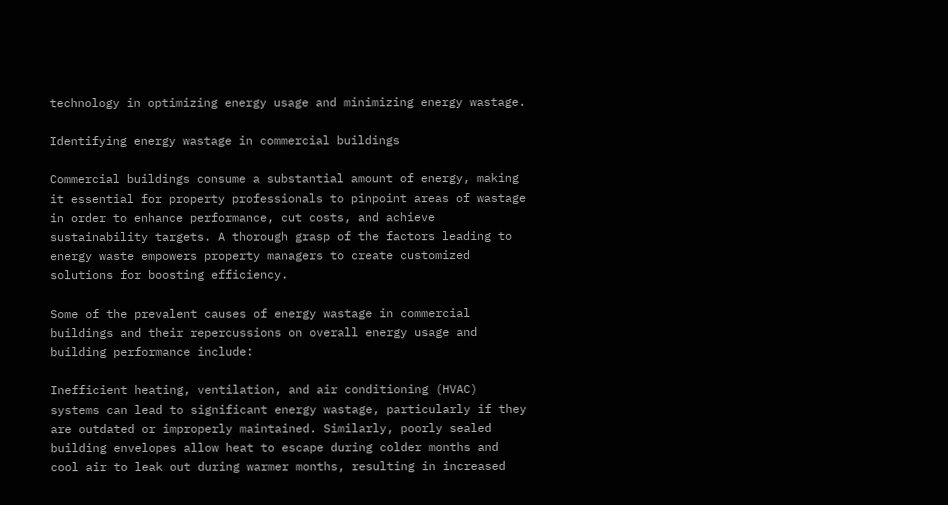technology in optimizing energy usage and minimizing energy wastage.

Identifying energy wastage in commercial buildings

Commercial buildings consume a substantial amount of energy, making it essential for property professionals to pinpoint areas of wastage in order to enhance performance, cut costs, and achieve sustainability targets. A thorough grasp of the factors leading to energy waste empowers property managers to create customized solutions for boosting efficiency.

Some of the prevalent causes of energy wastage in commercial buildings and their repercussions on overall energy usage and building performance include:

Inefficient heating, ventilation, and air conditioning (HVAC) systems can lead to significant energy wastage, particularly if they are outdated or improperly maintained. Similarly, poorly sealed building envelopes allow heat to escape during colder months and cool air to leak out during warmer months, resulting in increased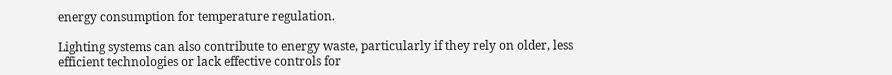energy consumption for temperature regulation.

Lighting systems can also contribute to energy waste, particularly if they rely on older, less efficient technologies or lack effective controls for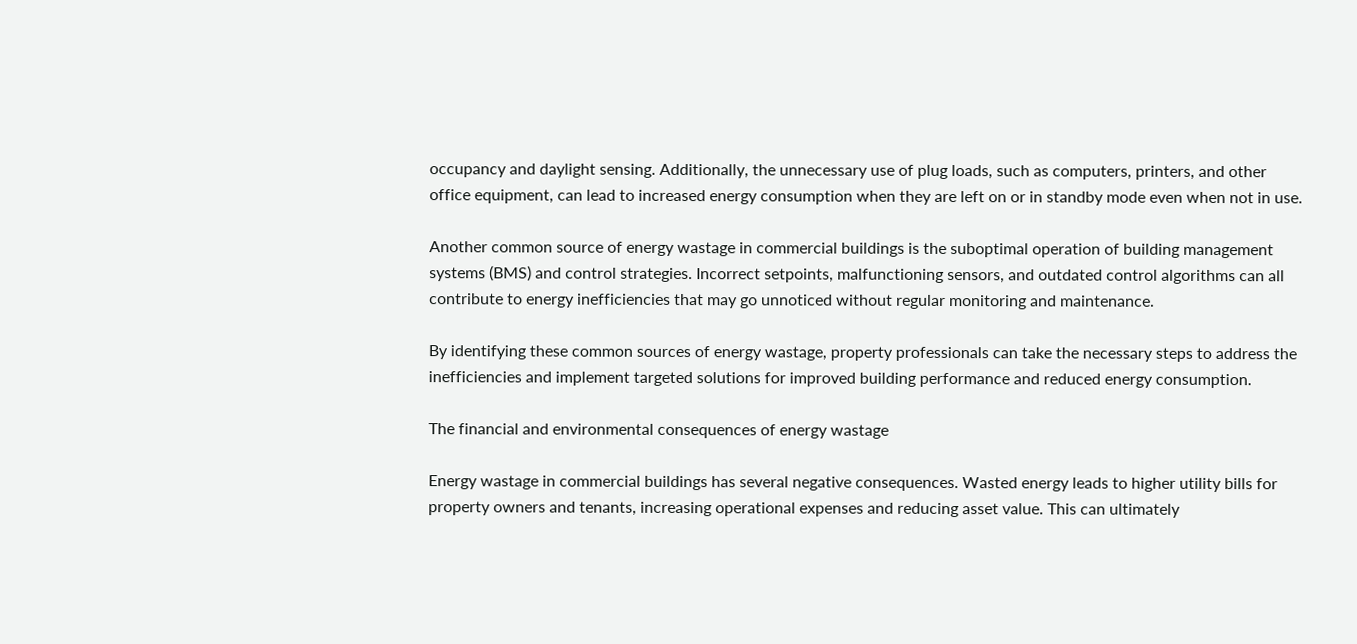occupancy and daylight sensing. Additionally, the unnecessary use of plug loads, such as computers, printers, and other office equipment, can lead to increased energy consumption when they are left on or in standby mode even when not in use.

Another common source of energy wastage in commercial buildings is the suboptimal operation of building management systems (BMS) and control strategies. Incorrect setpoints, malfunctioning sensors, and outdated control algorithms can all contribute to energy inefficiencies that may go unnoticed without regular monitoring and maintenance.

By identifying these common sources of energy wastage, property professionals can take the necessary steps to address the inefficiencies and implement targeted solutions for improved building performance and reduced energy consumption.

The financial and environmental consequences of energy wastage

Energy wastage in commercial buildings has several negative consequences. Wasted energy leads to higher utility bills for property owners and tenants, increasing operational expenses and reducing asset value. This can ultimately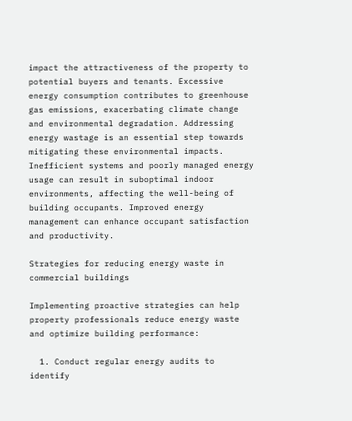impact the attractiveness of the property to potential buyers and tenants. Excessive energy consumption contributes to greenhouse gas emissions, exacerbating climate change and environmental degradation. Addressing energy wastage is an essential step towards mitigating these environmental impacts. Inefficient systems and poorly managed energy usage can result in suboptimal indoor environments, affecting the well-being of building occupants. Improved energy management can enhance occupant satisfaction and productivity.

Strategies for reducing energy waste in commercial buildings

Implementing proactive strategies can help property professionals reduce energy waste and optimize building performance:

  1. Conduct regular energy audits to identify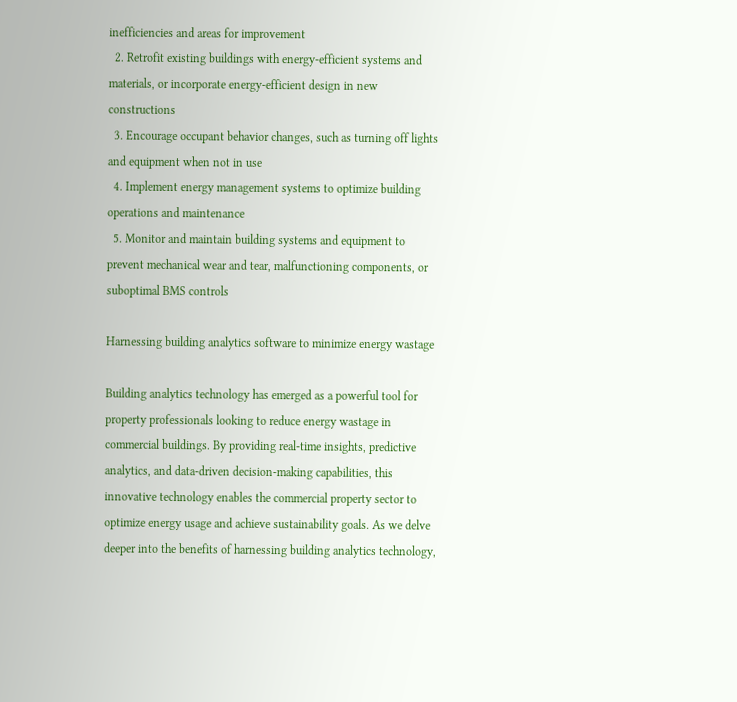inefficiencies and areas for improvement
  2. Retrofit existing buildings with energy-efficient systems and materials, or incorporate energy-efficient design in new constructions
  3. Encourage occupant behavior changes, such as turning off lights and equipment when not in use
  4. Implement energy management systems to optimize building operations and maintenance
  5. Monitor and maintain building systems and equipment to prevent mechanical wear and tear, malfunctioning components, or suboptimal BMS controls

Harnessing building analytics software to minimize energy wastage

Building analytics technology has emerged as a powerful tool for property professionals looking to reduce energy wastage in commercial buildings. By providing real-time insights, predictive analytics, and data-driven decision-making capabilities, this innovative technology enables the commercial property sector to optimize energy usage and achieve sustainability goals. As we delve deeper into the benefits of harnessing building analytics technology,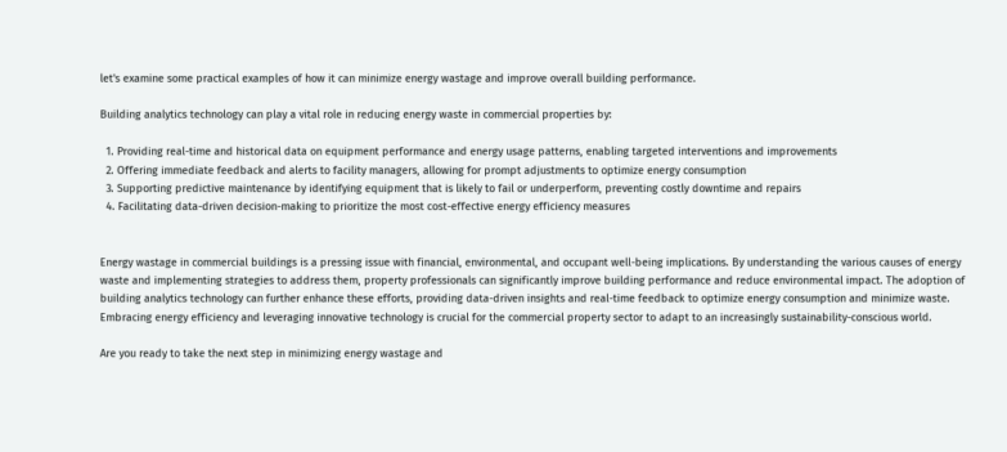let's examine some practical examples of how it can minimize energy wastage and improve overall building performance.

Building analytics technology can play a vital role in reducing energy waste in commercial properties by:

  1. Providing real-time and historical data on equipment performance and energy usage patterns, enabling targeted interventions and improvements
  2. Offering immediate feedback and alerts to facility managers, allowing for prompt adjustments to optimize energy consumption
  3. Supporting predictive maintenance by identifying equipment that is likely to fail or underperform, preventing costly downtime and repairs
  4. Facilitating data-driven decision-making to prioritize the most cost-effective energy efficiency measures


Energy wastage in commercial buildings is a pressing issue with financial, environmental, and occupant well-being implications. By understanding the various causes of energy waste and implementing strategies to address them, property professionals can significantly improve building performance and reduce environmental impact. The adoption of building analytics technology can further enhance these efforts, providing data-driven insights and real-time feedback to optimize energy consumption and minimize waste. Embracing energy efficiency and leveraging innovative technology is crucial for the commercial property sector to adapt to an increasingly sustainability-conscious world.

Are you ready to take the next step in minimizing energy wastage and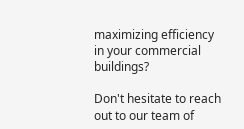maximizing efficiency in your commercial buildings?

Don't hesitate to reach out to our team of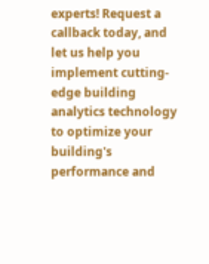experts! Request a callback today, and let us help you implement cutting-edge building analytics technology to optimize your building's performance and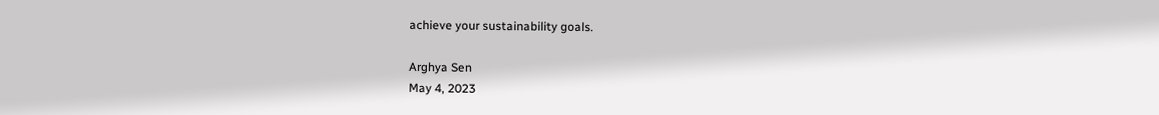achieve your sustainability goals.

Arghya Sen
May 4, 2023